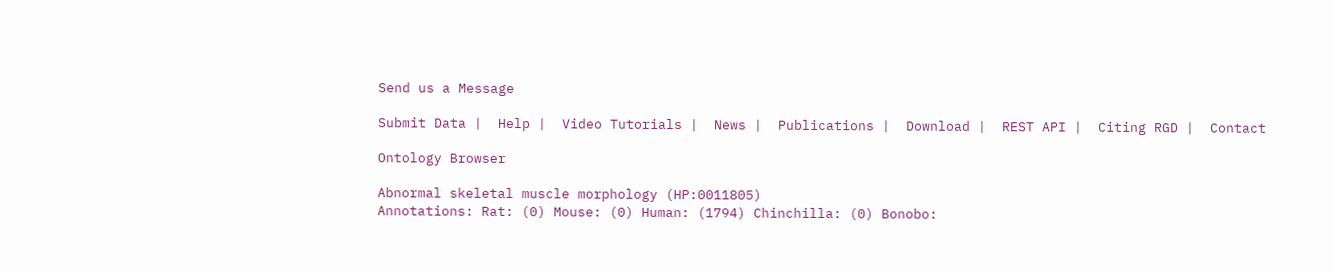Send us a Message

Submit Data |  Help |  Video Tutorials |  News |  Publications |  Download |  REST API |  Citing RGD |  Contact

Ontology Browser

Abnormal skeletal muscle morphology (HP:0011805)
Annotations: Rat: (0) Mouse: (0) Human: (1794) Chinchilla: (0) Bonobo: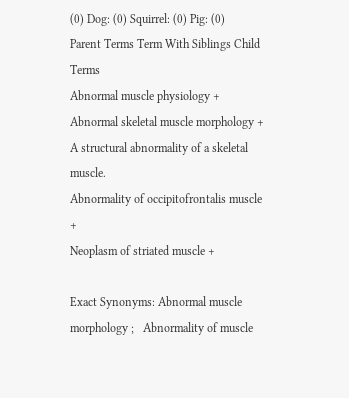(0) Dog: (0) Squirrel: (0) Pig: (0)
Parent Terms Term With Siblings Child Terms
Abnormal muscle physiology +
Abnormal skeletal muscle morphology +
A structural abnormality of a skeletal muscle.
Abnormality of occipitofrontalis muscle +
Neoplasm of striated muscle +

Exact Synonyms: Abnormal muscle morphology ;   Abnormality of muscle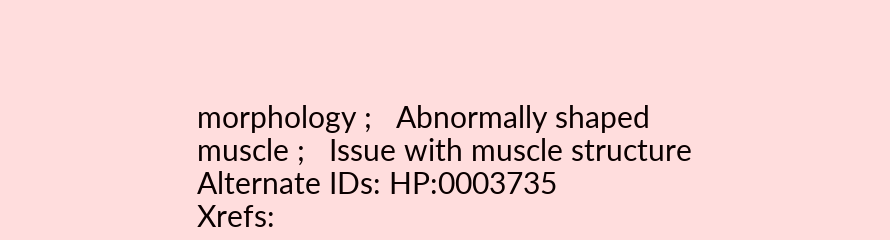morphology ;   Abnormally shaped muscle ;   Issue with muscle structure
Alternate IDs: HP:0003735
Xrefs: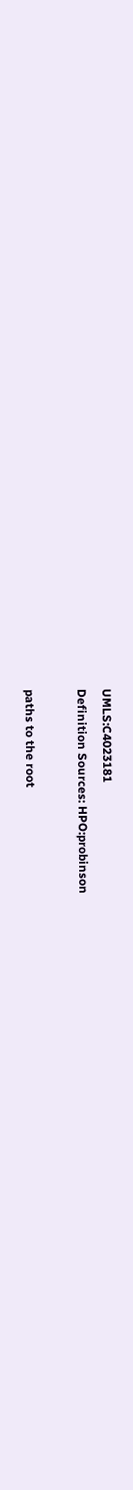UMLS:C4023181
Definition Sources: HPO:probinson

paths to the root